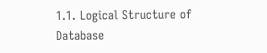1.1. Logical Structure of Database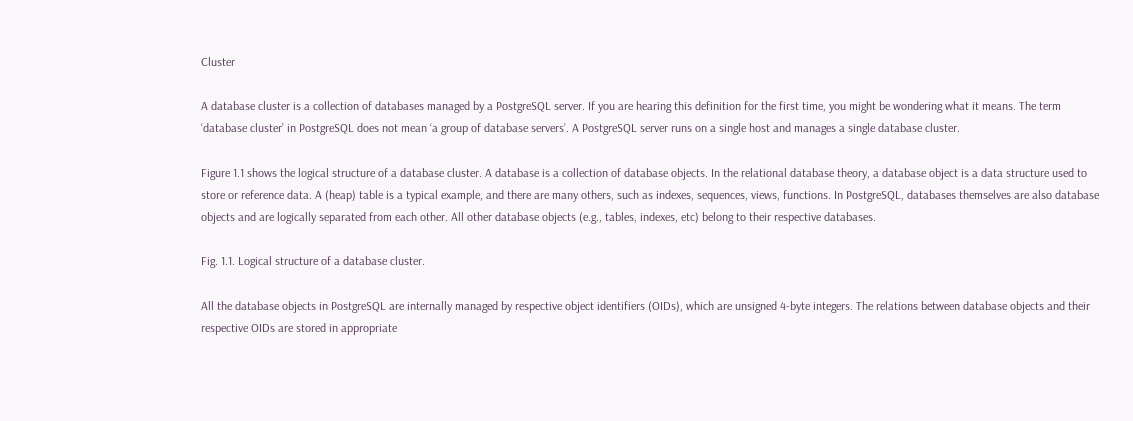Cluster

A database cluster is a collection of databases managed by a PostgreSQL server. If you are hearing this definition for the first time, you might be wondering what it means. The term ‘database cluster’ in PostgreSQL does not mean ‘a group of database servers’. A PostgreSQL server runs on a single host and manages a single database cluster.

Figure 1.1 shows the logical structure of a database cluster. A database is a collection of database objects. In the relational database theory, a database object is a data structure used to store or reference data. A (heap) table is a typical example, and there are many others, such as indexes, sequences, views, functions. In PostgreSQL, databases themselves are also database objects and are logically separated from each other. All other database objects (e.g., tables, indexes, etc) belong to their respective databases.

Fig. 1.1. Logical structure of a database cluster.

All the database objects in PostgreSQL are internally managed by respective object identifiers (OIDs), which are unsigned 4-byte integers. The relations between database objects and their respective OIDs are stored in appropriate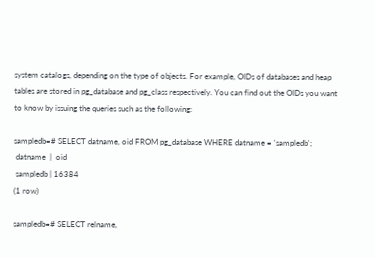system catalogs, depending on the type of objects. For example, OIDs of databases and heap tables are stored in pg_database and pg_class respectively. You can find out the OIDs you want to know by issuing the queries such as the following:

sampledb=# SELECT datname, oid FROM pg_database WHERE datname = 'sampledb';
 datname  |  oid
 sampledb | 16384
(1 row)

sampledb=# SELECT relname,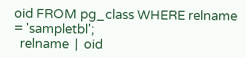oid FROM pg_class WHERE relname = 'sampletbl';
  relname  |  oid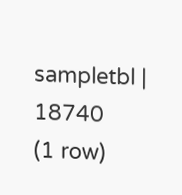sampletbl | 18740
(1 row)